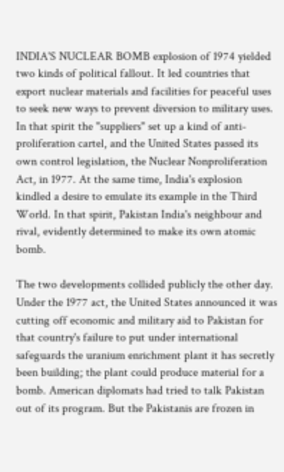INDIA'S NUCLEAR BOMB explosion of 1974 yielded two kinds of political fallout. It led countries that export nuclear materials and facilities for peaceful uses to seek new ways to prevent diversion to military uses. In that spirit the "suppliers" set up a kind of anti-proliferation cartel, and the United States passed its own control legislation, the Nuclear Nonproliferation Act, in 1977. At the same time, India's explosion kindled a desire to emulate its example in the Third World. In that spirit, Pakistan India's neighbour and rival, evidently determined to make its own atomic bomb.

The two developments collided publicly the other day. Under the 1977 act, the United States announced it was cutting off economic and military aid to Pakistan for that country's failure to put under international safeguards the uranium enrichment plant it has secretly been building; the plant could produce material for a bomb. American diplomats had tried to talk Pakistan out of its program. But the Pakistanis are frozen in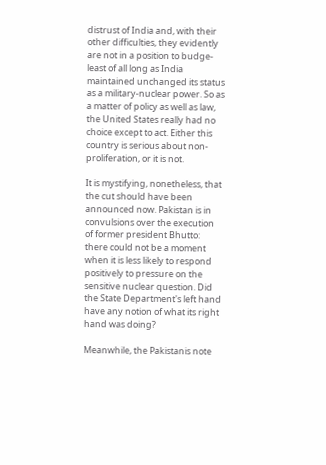distrust of India and, with their other difficulties, they evidently are not in a position to budge-least of all long as India maintained unchanged its status as a military-nuclear power. So as a matter of policy as well as law, the United States really had no choice except to act. Either this country is serious about non-proliferation, or it is not.

It is mystifying, nonetheless, that the cut should have been announced now. Pakistan is in convulsions over the execution of former president Bhutto: there could not be a moment when it is less likely to respond positively to pressure on the sensitive nuclear question. Did the State Department's left hand have any notion of what its right hand was doing?

Meanwhile, the Pakistanis note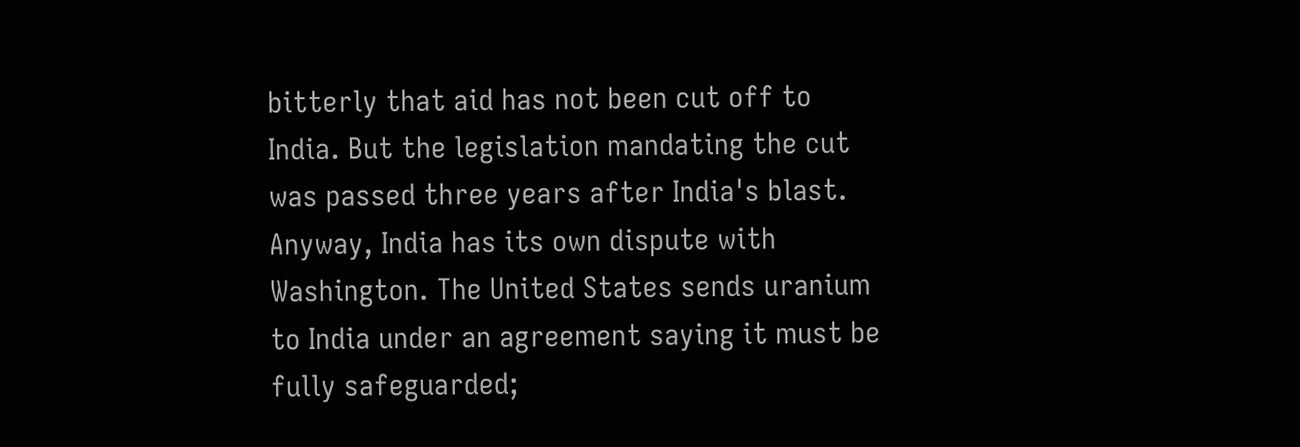bitterly that aid has not been cut off to India. But the legislation mandating the cut was passed three years after India's blast. Anyway, India has its own dispute with Washington. The United States sends uranium to India under an agreement saying it must be fully safeguarded;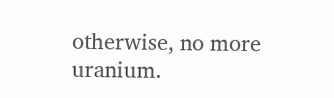otherwise, no more uranium.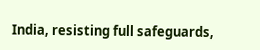India, resisting full safeguards,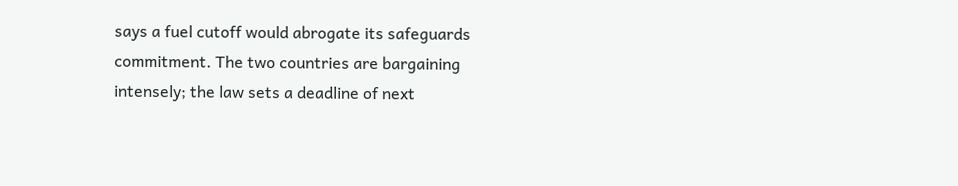says a fuel cutoff would abrogate its safeguards commitment. The two countries are bargaining intensely; the law sets a deadline of next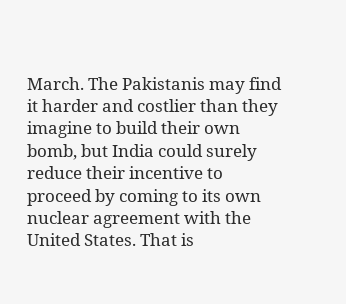March. The Pakistanis may find it harder and costlier than they imagine to build their own bomb, but India could surely reduce their incentive to proceed by coming to its own nuclear agreement with the United States. That is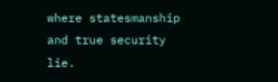where statesmanship and true security lie.